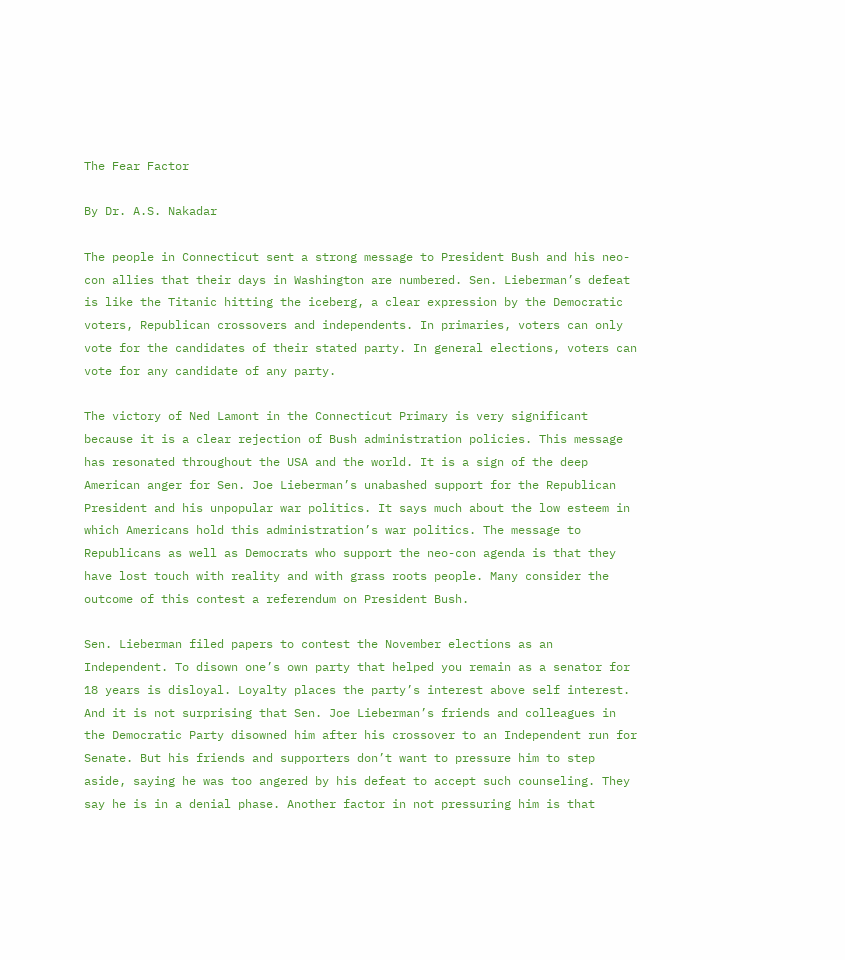The Fear Factor

By Dr. A.S. Nakadar

The people in Connecticut sent a strong message to President Bush and his neo-con allies that their days in Washington are numbered. Sen. Lieberman’s defeat is like the Titanic hitting the iceberg, a clear expression by the Democratic voters, Republican crossovers and independents. In primaries, voters can only vote for the candidates of their stated party. In general elections, voters can vote for any candidate of any party.

The victory of Ned Lamont in the Connecticut Primary is very significant because it is a clear rejection of Bush administration policies. This message has resonated throughout the USA and the world. It is a sign of the deep American anger for Sen. Joe Lieberman’s unabashed support for the Republican President and his unpopular war politics. It says much about the low esteem in which Americans hold this administration’s war politics. The message to Republicans as well as Democrats who support the neo-con agenda is that they have lost touch with reality and with grass roots people. Many consider the outcome of this contest a referendum on President Bush.

Sen. Lieberman filed papers to contest the November elections as an Independent. To disown one’s own party that helped you remain as a senator for 18 years is disloyal. Loyalty places the party’s interest above self interest. And it is not surprising that Sen. Joe Lieberman’s friends and colleagues in the Democratic Party disowned him after his crossover to an Independent run for Senate. But his friends and supporters don’t want to pressure him to step aside, saying he was too angered by his defeat to accept such counseling. They say he is in a denial phase. Another factor in not pressuring him is that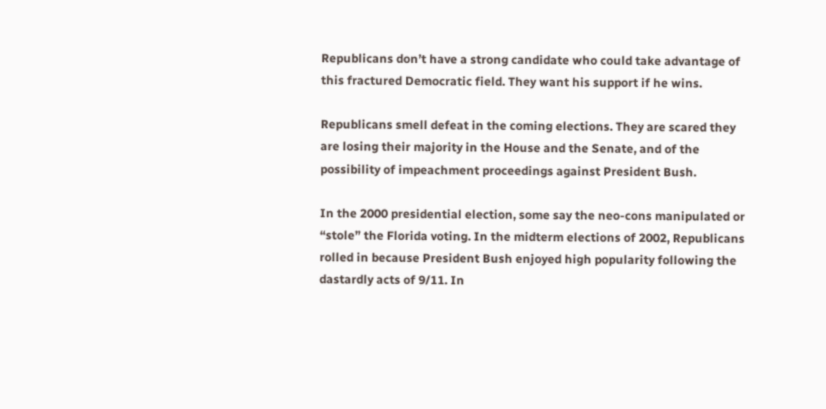Republicans don’t have a strong candidate who could take advantage of this fractured Democratic field. They want his support if he wins.

Republicans smell defeat in the coming elections. They are scared they are losing their majority in the House and the Senate, and of the possibility of impeachment proceedings against President Bush.

In the 2000 presidential election, some say the neo-cons manipulated or “stole” the Florida voting. In the midterm elections of 2002, Republicans rolled in because President Bush enjoyed high popularity following the dastardly acts of 9/11. In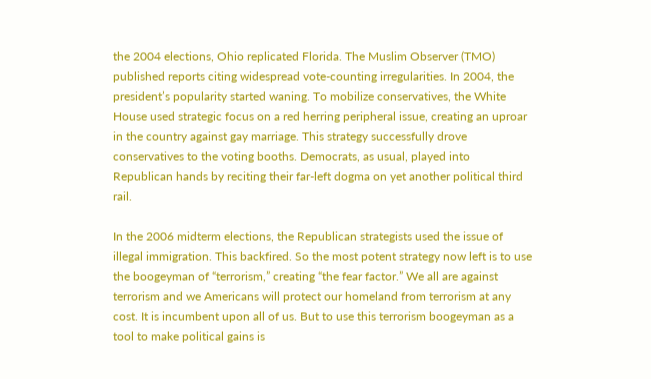the 2004 elections, Ohio replicated Florida. The Muslim Observer (TMO) published reports citing widespread vote-counting irregularities. In 2004, the president’s popularity started waning. To mobilize conservatives, the White House used strategic focus on a red herring peripheral issue, creating an uproar in the country against gay marriage. This strategy successfully drove conservatives to the voting booths. Democrats, as usual, played into Republican hands by reciting their far-left dogma on yet another political third rail.

In the 2006 midterm elections, the Republican strategists used the issue of illegal immigration. This backfired. So the most potent strategy now left is to use the boogeyman of “terrorism,” creating “the fear factor.” We all are against terrorism and we Americans will protect our homeland from terrorism at any cost. It is incumbent upon all of us. But to use this terrorism boogeyman as a tool to make political gains is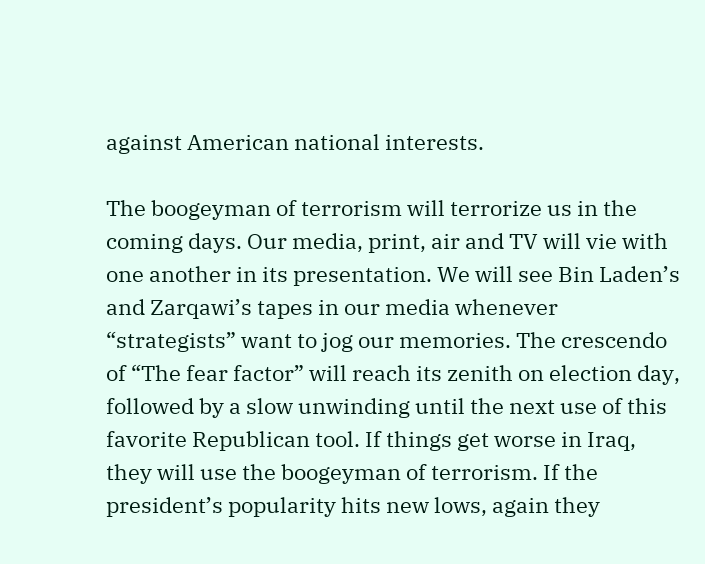against American national interests.

The boogeyman of terrorism will terrorize us in the coming days. Our media, print, air and TV will vie with one another in its presentation. We will see Bin Laden’s and Zarqawi’s tapes in our media whenever “strategists” want to jog our memories. The crescendo of “The fear factor” will reach its zenith on election day, followed by a slow unwinding until the next use of this favorite Republican tool. If things get worse in Iraq, they will use the boogeyman of terrorism. If the president’s popularity hits new lows, again they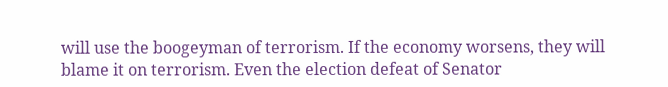will use the boogeyman of terrorism. If the economy worsens, they will blame it on terrorism. Even the election defeat of Senator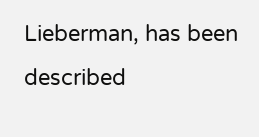Lieberman, has been described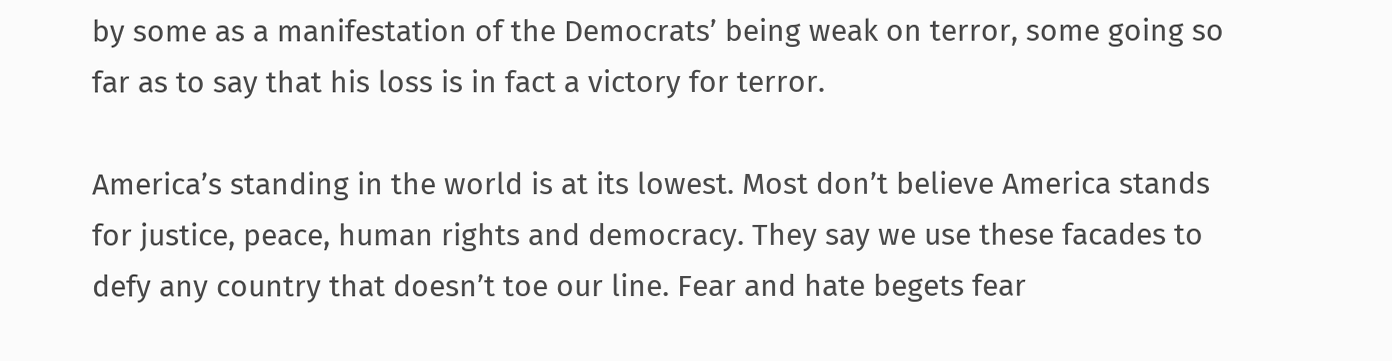by some as a manifestation of the Democrats’ being weak on terror, some going so far as to say that his loss is in fact a victory for terror.

America’s standing in the world is at its lowest. Most don’t believe America stands for justice, peace, human rights and democracy. They say we use these facades to defy any country that doesn’t toe our line. Fear and hate begets fear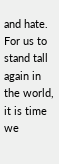and hate. For us to stand tall again in the world, it is time we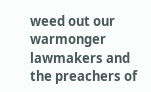weed out our warmonger lawmakers and the preachers of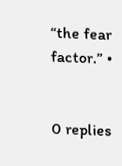“the fear factor.” •


0 replies